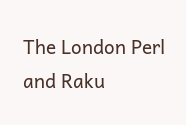The London Perl and Raku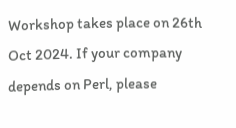Workshop takes place on 26th Oct 2024. If your company depends on Perl, please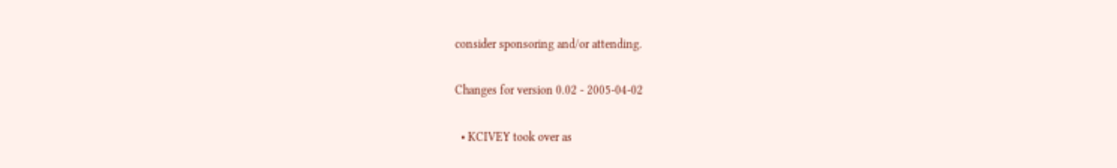consider sponsoring and/or attending.

Changes for version 0.02 - 2005-04-02

  • KCIVEY took over as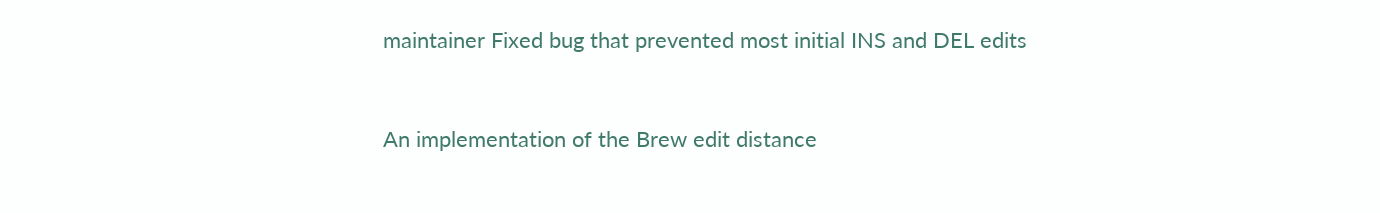maintainer Fixed bug that prevented most initial INS and DEL edits


An implementation of the Brew edit distance